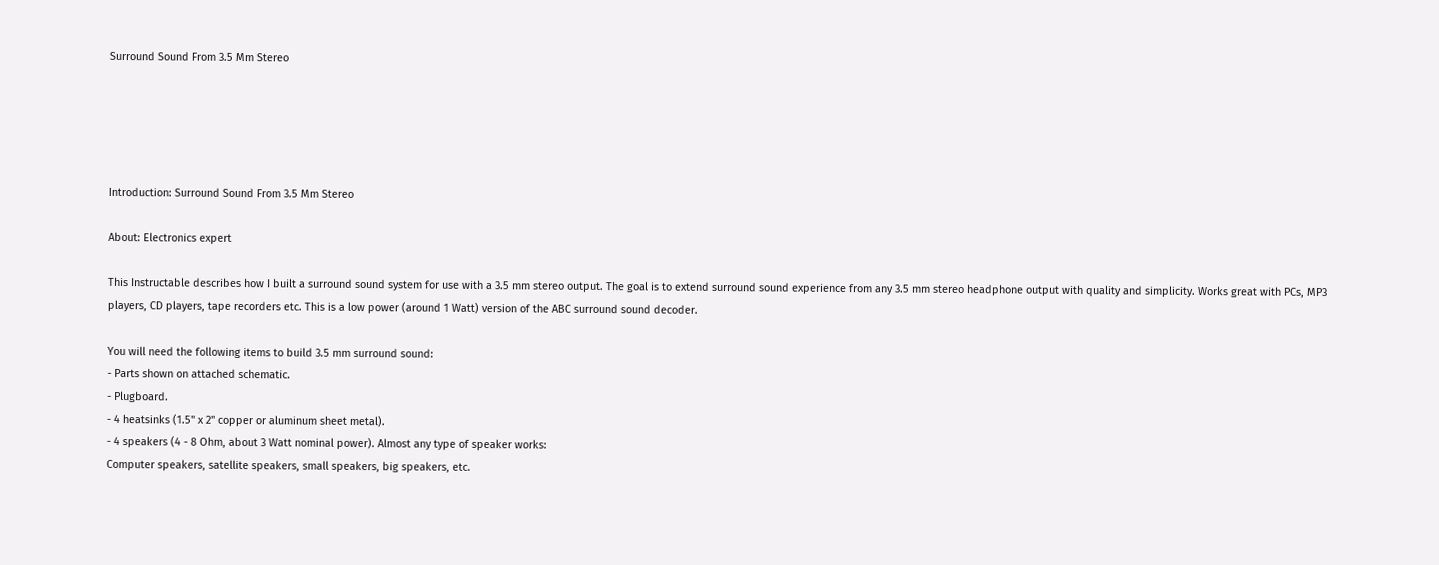Surround Sound From 3.5 Mm Stereo





Introduction: Surround Sound From 3.5 Mm Stereo

About: Electronics expert

This Instructable describes how I built a surround sound system for use with a 3.5 mm stereo output. The goal is to extend surround sound experience from any 3.5 mm stereo headphone output with quality and simplicity. Works great with PCs, MP3 players, CD players, tape recorders etc. This is a low power (around 1 Watt) version of the ABC surround sound decoder.

You will need the following items to build 3.5 mm surround sound:
- Parts shown on attached schematic.
- Plugboard.
- 4 heatsinks (1.5" x 2" copper or aluminum sheet metal).
- 4 speakers (4 - 8 Ohm, about 3 Watt nominal power). Almost any type of speaker works:
Computer speakers, satellite speakers, small speakers, big speakers, etc.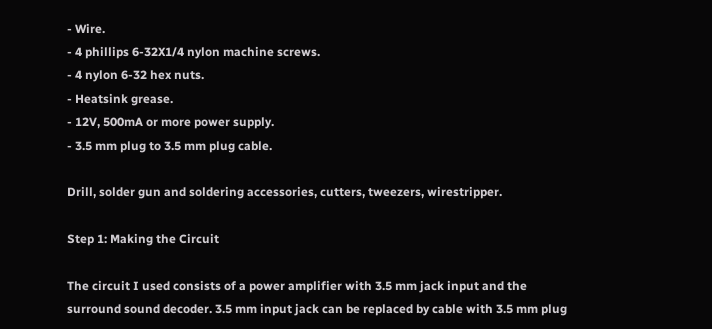- Wire.
- 4 phillips 6-32X1/4 nylon machine screws.
- 4 nylon 6-32 hex nuts.
- Heatsink grease.
- 12V, 500mA or more power supply.
- 3.5 mm plug to 3.5 mm plug cable.

Drill, solder gun and soldering accessories, cutters, tweezers, wirestripper.

Step 1: Making the Circuit

The circuit I used consists of a power amplifier with 3.5 mm jack input and the surround sound decoder. 3.5 mm input jack can be replaced by cable with 3.5 mm plug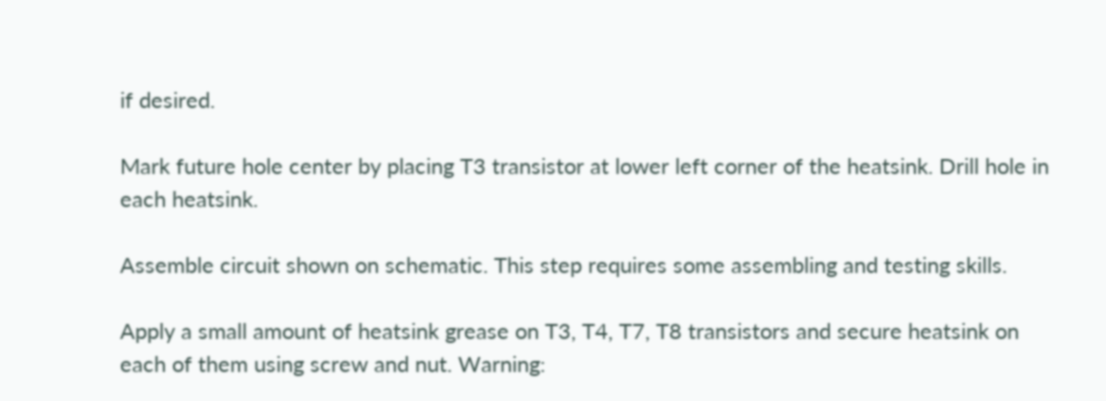if desired.

Mark future hole center by placing T3 transistor at lower left corner of the heatsink. Drill hole in each heatsink.

Assemble circuit shown on schematic. This step requires some assembling and testing skills.

Apply a small amount of heatsink grease on T3, T4, T7, T8 transistors and secure heatsink on each of them using screw and nut. Warning: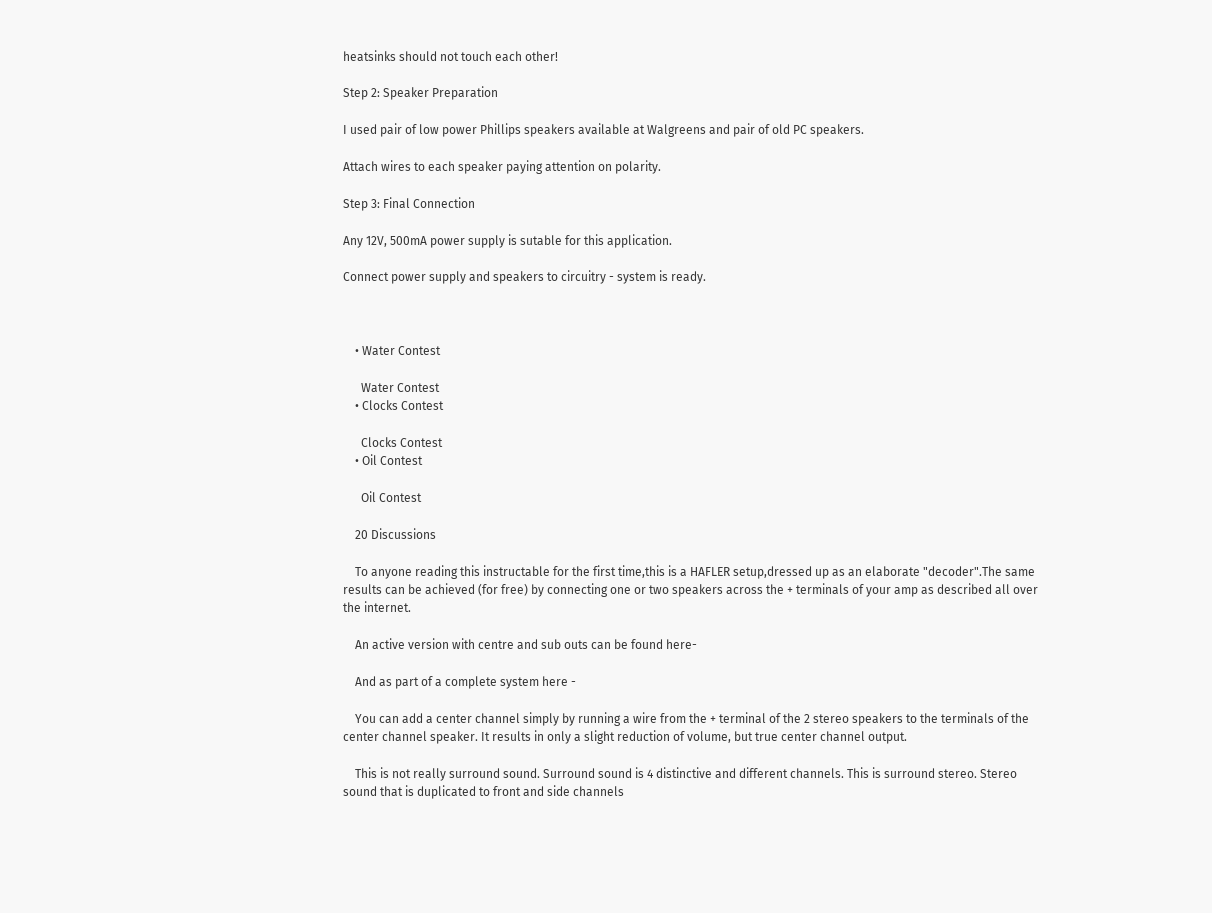heatsinks should not touch each other!

Step 2: Speaker Preparation

I used pair of low power Phillips speakers available at Walgreens and pair of old PC speakers.

Attach wires to each speaker paying attention on polarity.

Step 3: Final Connection

Any 12V, 500mA power supply is sutable for this application.

Connect power supply and speakers to circuitry - system is ready.



    • Water Contest

      Water Contest
    • Clocks Contest

      Clocks Contest
    • Oil Contest

      Oil Contest

    20 Discussions

    To anyone reading this instructable for the first time,this is a HAFLER setup,dressed up as an elaborate "decoder".The same results can be achieved (for free) by connecting one or two speakers across the + terminals of your amp as described all over the internet.

    An active version with centre and sub outs can be found here-

    And as part of a complete system here -

    You can add a center channel simply by running a wire from the + terminal of the 2 stereo speakers to the terminals of the center channel speaker. It results in only a slight reduction of volume, but true center channel output.

    This is not really surround sound. Surround sound is 4 distinctive and different channels. This is surround stereo. Stereo sound that is duplicated to front and side channels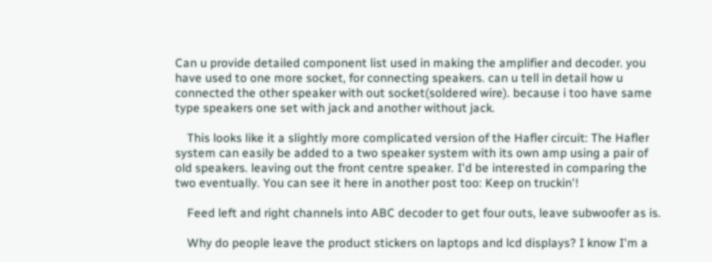Can u provide detailed component list used in making the amplifier and decoder. you have used to one more socket, for connecting speakers. can u tell in detail how u connected the other speaker with out socket(soldered wire). because i too have same type speakers one set with jack and another without jack.

    This looks like it a slightly more complicated version of the Hafler circuit: The Hafler system can easily be added to a two speaker system with its own amp using a pair of old speakers. leaving out the front centre speaker. I'd be interested in comparing the two eventually. You can see it here in another post too: Keep on truckin'!

    Feed left and right channels into ABC decoder to get four outs, leave subwoofer as is.

    Why do people leave the product stickers on laptops and lcd displays? I know I'm a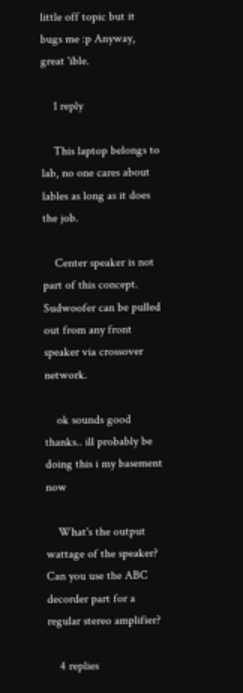little off topic but it bugs me :p Anyway, great 'ible.

    1 reply

    This laptop belongs to lab, no one cares about lables as long as it does the job.

    Center speaker is not part of this concept. Sudwoofer can be pulled out from any front speaker via crossover network.

    ok sounds good thanks.. ill probably be doing this i my basement now

    What's the output wattage of the speaker? Can you use the ABC decorder part for a regular stereo amplifier?

    4 replies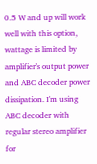0.5 W and up will work well with this option, wattage is limited by amplifier's output power and ABC decoder power dissipation. I'm using ABC decoder with regular stereo amplifier for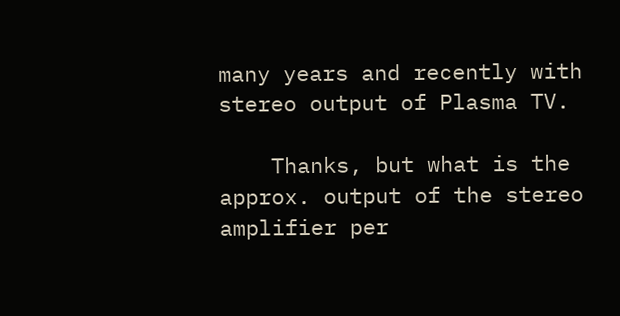many years and recently with stereo output of Plasma TV.

    Thanks, but what is the approx. output of the stereo amplifier per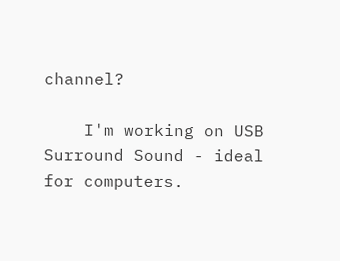channel?

    I'm working on USB Surround Sound - ideal for computers.